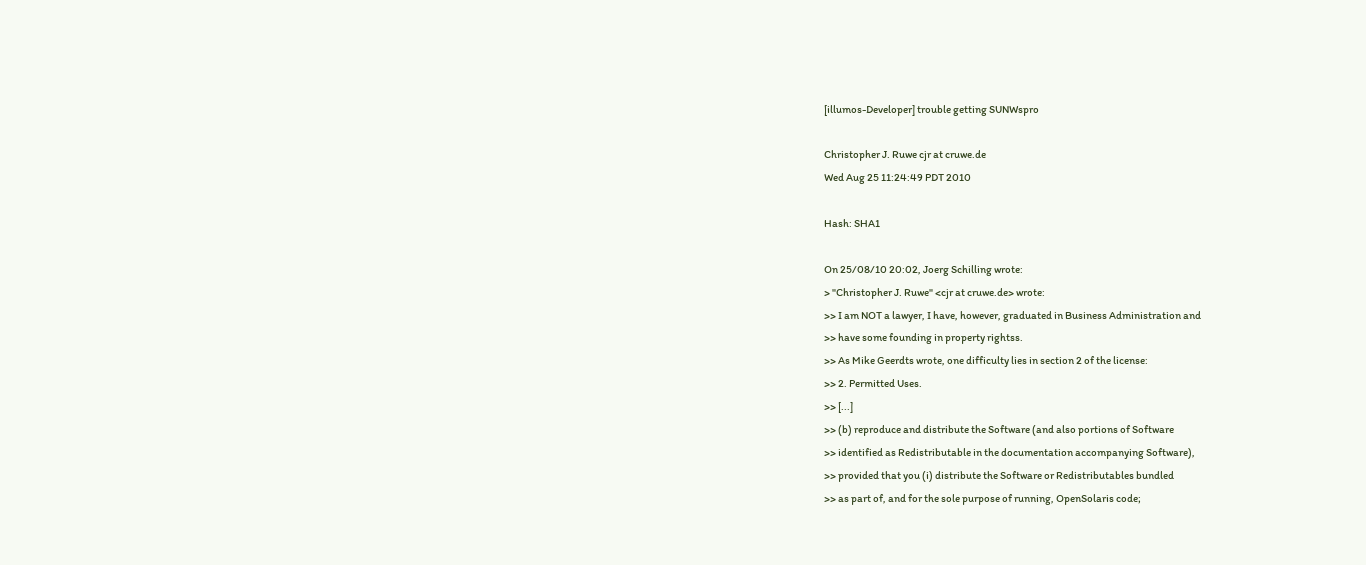[illumos-Developer] trouble getting SUNWspro

Christopher J. Ruwe cjr at cruwe.de
Wed Aug 25 11:24:49 PDT 2010

Hash: SHA1

On 25/08/10 20:02, Joerg Schilling wrote:
> "Christopher J. Ruwe" <cjr at cruwe.de> wrote:
>> I am NOT a lawyer, I have, however, graduated in Business Administration and
>> have some founding in property rightss.
>> As Mike Geerdts wrote, one difficulty lies in section 2 of the license:
>> 2. Permitted Uses.
>> [...]
>> (b) reproduce and distribute the Software (and also portions of Software
>> identified as Redistributable in the documentation accompanying Software),
>> provided that you (i) distribute the Software or Redistributables bundled
>> as part of, and for the sole purpose of running, OpenSolaris code;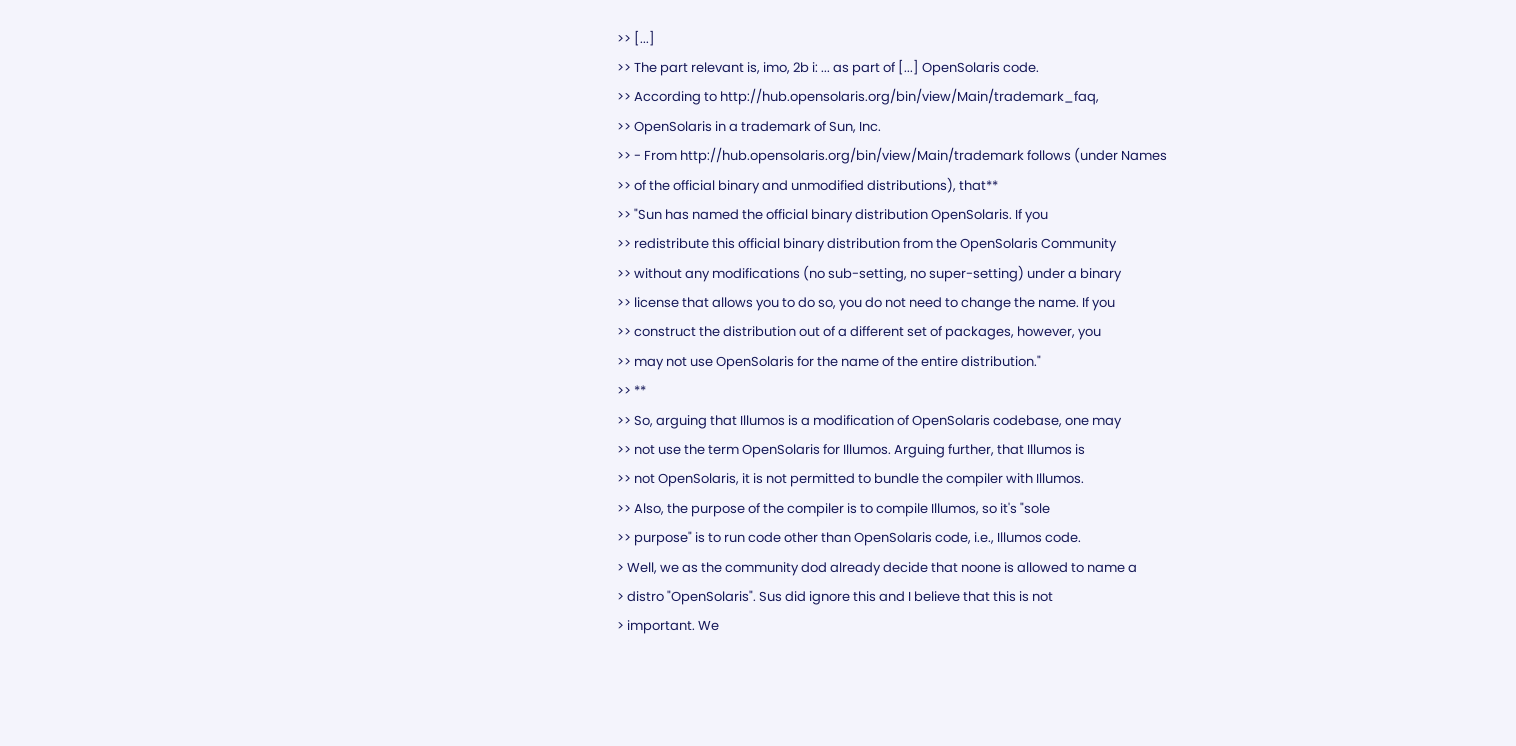>> [...]
>> The part relevant is, imo, 2b i: ... as part of [...] OpenSolaris code.
>> According to http://hub.opensolaris.org/bin/view/Main/trademark_faq,
>> OpenSolaris in a trademark of Sun, Inc.
>> - From http://hub.opensolaris.org/bin/view/Main/trademark follows (under Names
>> of the official binary and unmodified distributions), that**
>> "Sun has named the official binary distribution OpenSolaris. If you
>> redistribute this official binary distribution from the OpenSolaris Community
>> without any modifications (no sub-setting, no super-setting) under a binary
>> license that allows you to do so, you do not need to change the name. If you
>> construct the distribution out of a different set of packages, however, you
>> may not use OpenSolaris for the name of the entire distribution."
>> **
>> So, arguing that Illumos is a modification of OpenSolaris codebase, one may
>> not use the term OpenSolaris for Illumos. Arguing further, that Illumos is
>> not OpenSolaris, it is not permitted to bundle the compiler with Illumos.
>> Also, the purpose of the compiler is to compile Illumos, so it's "sole
>> purpose" is to run code other than OpenSolaris code, i.e., Illumos code.
> Well, we as the community dod already decide that noone is allowed to name a
> distro "OpenSolaris". Sus did ignore this and I believe that this is not
> important. We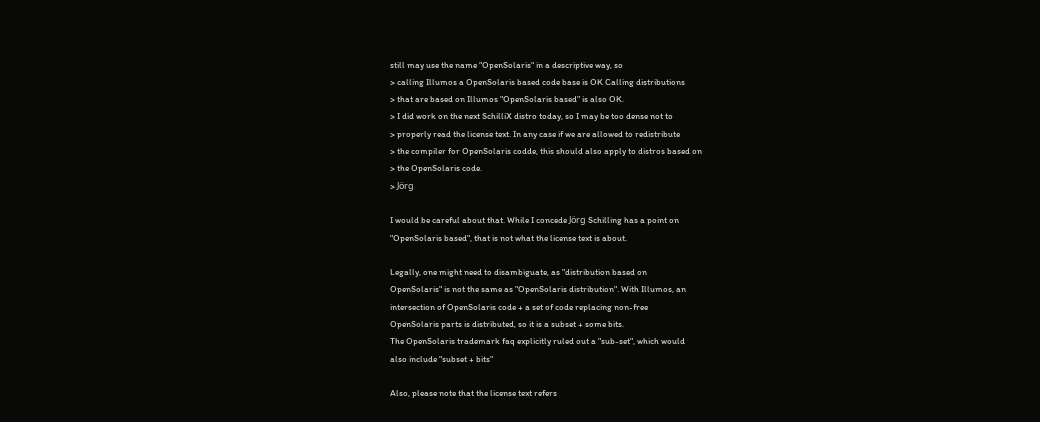still may use the name "OpenSolaris" in a descriptive way, so
> calling Illumos a OpenSolaris based code base is OK Calling distributions
> that are based on Illumos "OpenSolaris based" is also OK.
> I did work on the next SchilliX distro today, so I may be too dense not to
> properly read the license text. In any case if we are allowed to redistribute
> the compiler for OpenSolaris codde, this should also apply to distros based on
> the OpenSolaris code.
> Jörg

I would be careful about that. While I concede Jörg Schilling has a point on
"OpenSolaris based", that is not what the license text is about.

Legally, one might need to disambiguate, as "distribution based on
OpenSolaris" is not the same as "OpenSolaris distribution". With Illumos, an
intersection of OpenSolaris code + a set of code replacing non-free
OpenSolaris parts is distributed, so it is a subset + some bits.
The OpenSolaris trademark faq explicitly ruled out a "sub-set", which would
also include "subset + bits"

Also, please note that the license text refers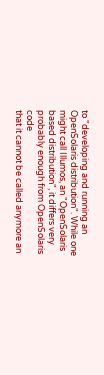to "developing and running an
OpenSolaris distribution". While one might call Illumos, an "OpenSolaris
based distribution", it differs very probably enough from OpenSolaris code
that it cannot be called anymore an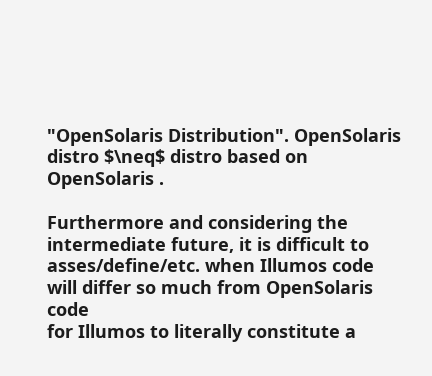"OpenSolaris Distribution". OpenSolaris
distro $\neq$ distro based on OpenSolaris .

Furthermore and considering the intermediate future, it is difficult to
asses/define/etc. when Illumos code will differ so much from OpenSolaris code
for Illumos to literally constitute a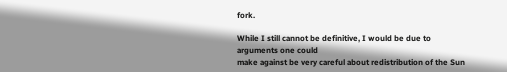fork.

While I still cannot be definitive, I would be due to arguments one could
make against be very careful about redistribution of the Sun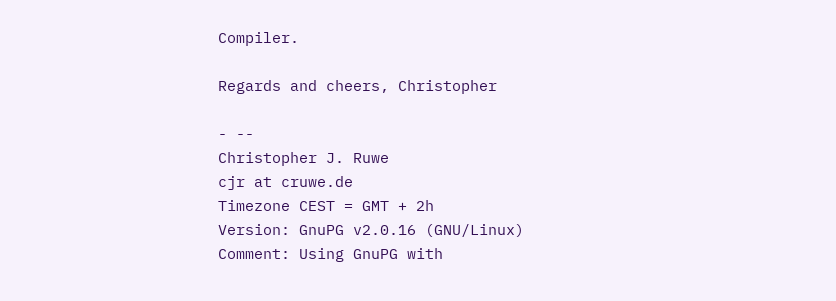Compiler.

Regards and cheers, Christopher

- --
Christopher J. Ruwe
cjr at cruwe.de
Timezone CEST = GMT + 2h
Version: GnuPG v2.0.16 (GNU/Linux)
Comment: Using GnuPG with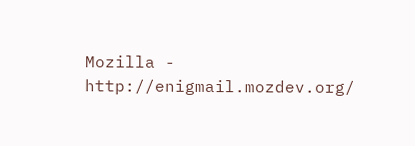Mozilla - http://enigmail.mozdev.org/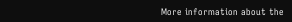More information about the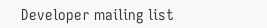Developer mailing list